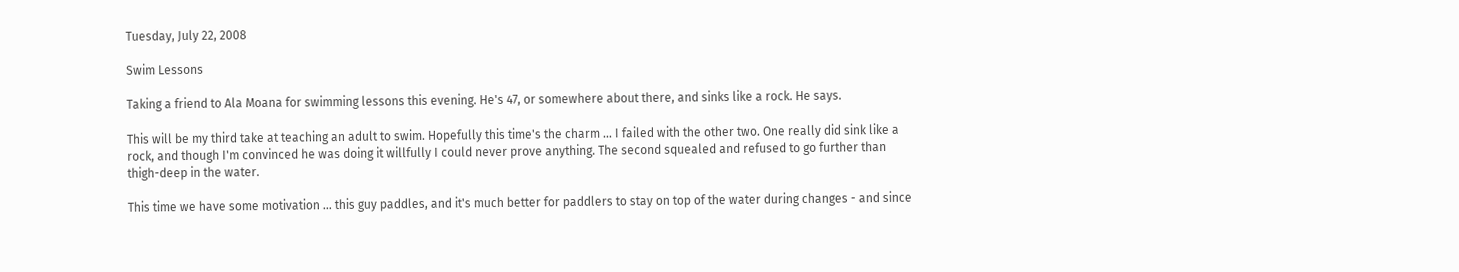Tuesday, July 22, 2008

Swim Lessons

Taking a friend to Ala Moana for swimming lessons this evening. He's 47, or somewhere about there, and sinks like a rock. He says.

This will be my third take at teaching an adult to swim. Hopefully this time's the charm ... I failed with the other two. One really did sink like a rock, and though I'm convinced he was doing it willfully I could never prove anything. The second squealed and refused to go further than thigh-deep in the water.

This time we have some motivation ... this guy paddles, and it's much better for paddlers to stay on top of the water during changes - and since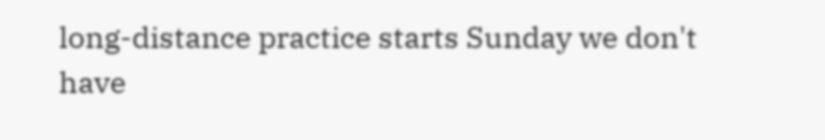long-distance practice starts Sunday we don't have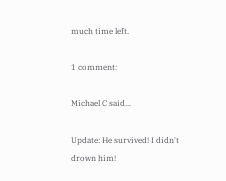much time left.

1 comment:

Michael C said...

Update: He survived! I didn't drown him!